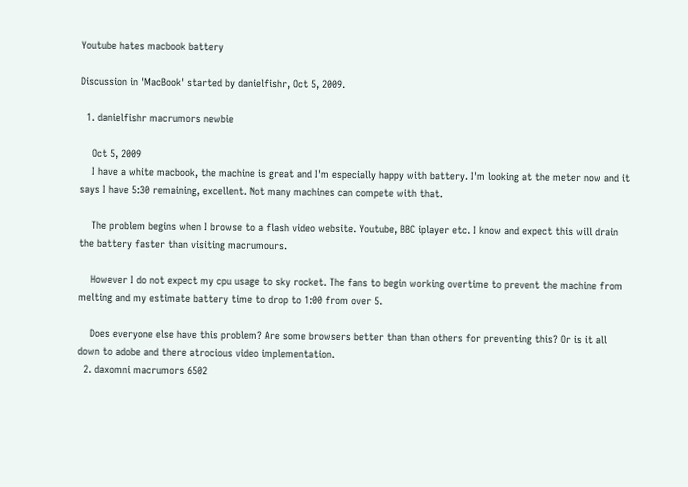Youtube hates macbook battery

Discussion in 'MacBook' started by danielfishr, Oct 5, 2009.

  1. danielfishr macrumors newbie

    Oct 5, 2009
    I have a white macbook, the machine is great and I'm especially happy with battery. I'm looking at the meter now and it says I have 5:30 remaining, excellent. Not many machines can compete with that.

    The problem begins when I browse to a flash video website. Youtube, BBC iplayer etc. I know and expect this will drain the battery faster than visiting macrumours.

    However I do not expect my cpu usage to sky rocket. The fans to begin working overtime to prevent the machine from melting and my estimate battery time to drop to 1:00 from over 5.

    Does everyone else have this problem? Are some browsers better than than others for preventing this? Or is it all down to adobe and there atrocious video implementation.
  2. daxomni macrumors 6502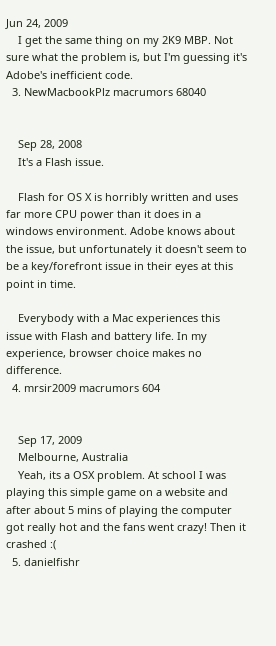Jun 24, 2009
    I get the same thing on my 2K9 MBP. Not sure what the problem is, but I'm guessing it's Adobe's inefficient code.
  3. NewMacbookPlz macrumors 68040


    Sep 28, 2008
    It's a Flash issue.

    Flash for OS X is horribly written and uses far more CPU power than it does in a windows environment. Adobe knows about the issue, but unfortunately it doesn't seem to be a key/forefront issue in their eyes at this point in time.

    Everybody with a Mac experiences this issue with Flash and battery life. In my experience, browser choice makes no difference.
  4. mrsir2009 macrumors 604


    Sep 17, 2009
    Melbourne, Australia
    Yeah, its a OSX problem. At school I was playing this simple game on a website and after about 5 mins of playing the computer got really hot and the fans went crazy! Then it crashed :(
  5. danielfishr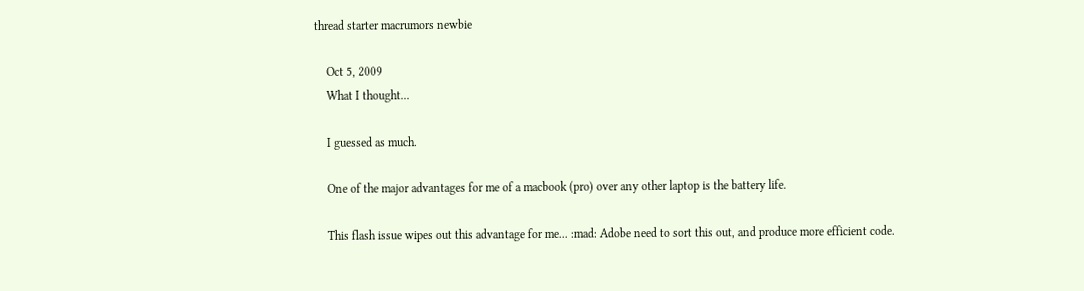thread starter macrumors newbie

    Oct 5, 2009
    What I thought...

    I guessed as much.

    One of the major advantages for me of a macbook (pro) over any other laptop is the battery life.

    This flash issue wipes out this advantage for me... :mad: Adobe need to sort this out, and produce more efficient code.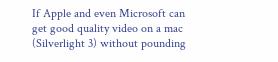If Apple and even Microsoft can get good quality video on a mac (Silverlight 3) without pounding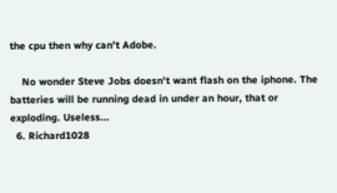the cpu then why can't Adobe.

    No wonder Steve Jobs doesn't want flash on the iphone. The batteries will be running dead in under an hour, that or exploding. Useless...
  6. Richard1028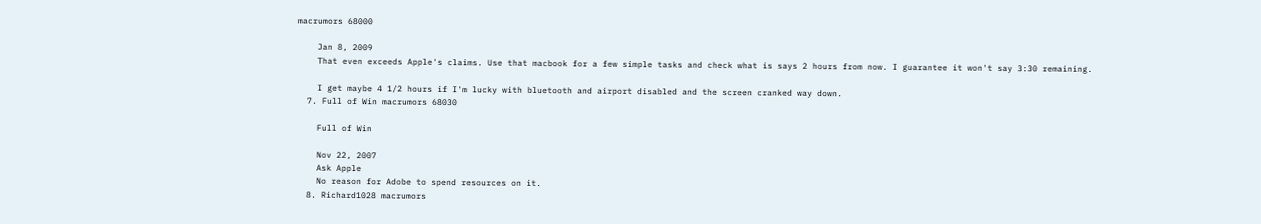macrumors 68000

    Jan 8, 2009
    That even exceeds Apple's claims. Use that macbook for a few simple tasks and check what is says 2 hours from now. I guarantee it won't say 3:30 remaining.

    I get maybe 4 1/2 hours if I'm lucky with bluetooth and airport disabled and the screen cranked way down.
  7. Full of Win macrumors 68030

    Full of Win

    Nov 22, 2007
    Ask Apple
    No reason for Adobe to spend resources on it.
  8. Richard1028 macrumors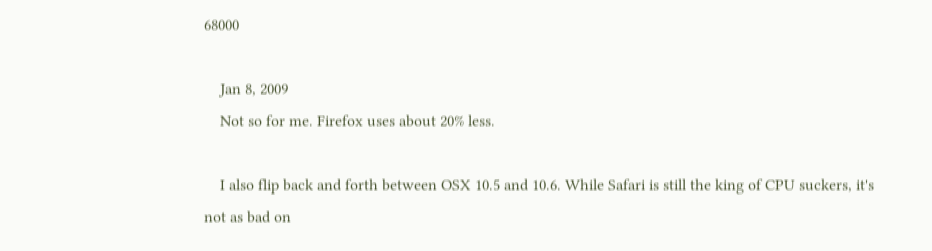68000

    Jan 8, 2009
    Not so for me. Firefox uses about 20% less.

    I also flip back and forth between OSX 10.5 and 10.6. While Safari is still the king of CPU suckers, it's not as bad on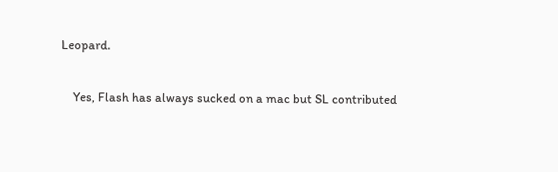Leopard.

    Yes, Flash has always sucked on a mac but SL contributed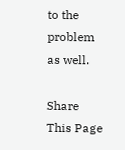to the problem as well.

Share This Page